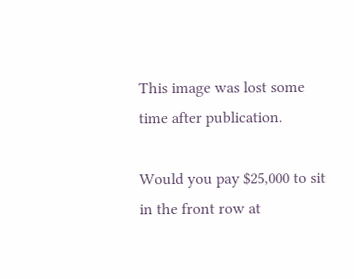This image was lost some time after publication.

Would you pay $25,000 to sit in the front row at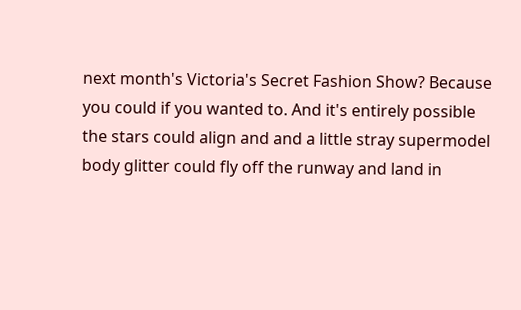next month's Victoria's Secret Fashion Show? Because you could if you wanted to. And it's entirely possible the stars could align and and a little stray supermodel body glitter could fly off the runway and land in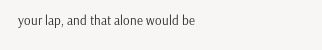your lap, and that alone would be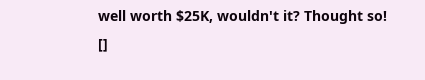well worth $25K, wouldn't it? Thought so! []